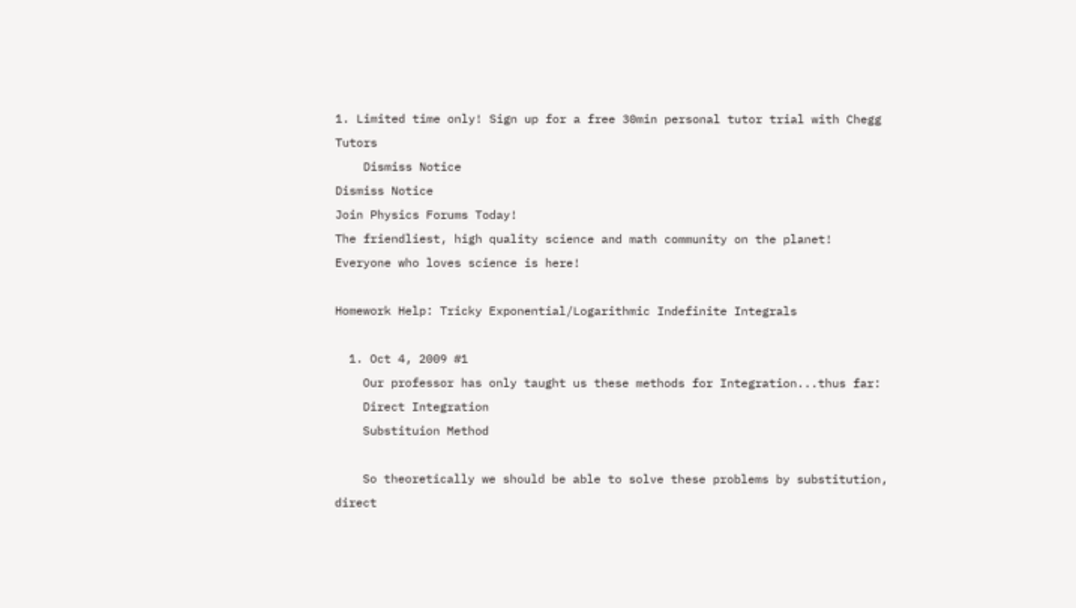1. Limited time only! Sign up for a free 30min personal tutor trial with Chegg Tutors
    Dismiss Notice
Dismiss Notice
Join Physics Forums Today!
The friendliest, high quality science and math community on the planet! Everyone who loves science is here!

Homework Help: Tricky Exponential/Logarithmic Indefinite Integrals

  1. Oct 4, 2009 #1
    Our professor has only taught us these methods for Integration...thus far:
    Direct Integration
    Substituion Method

    So theoretically we should be able to solve these problems by substitution, direct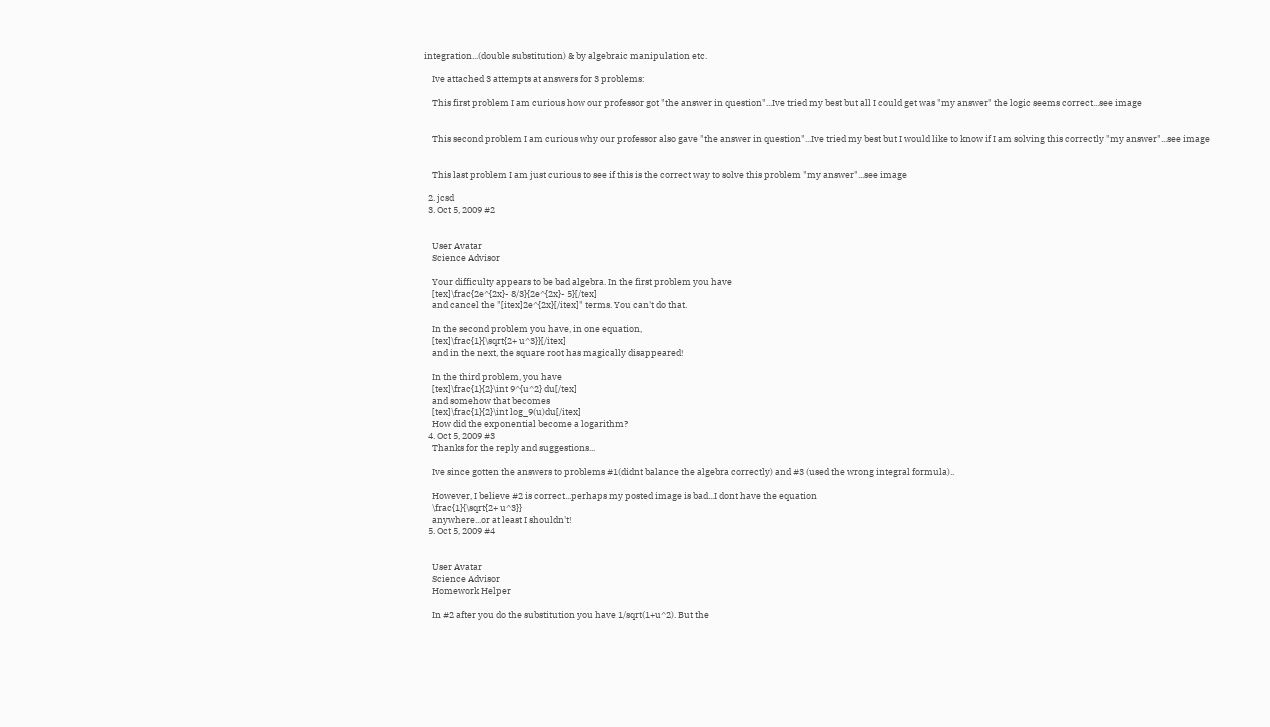integration...(double substitution) & by algebraic manipulation etc.

    Ive attached 3 attempts at answers for 3 problems:

    This first problem I am curious how our professor got "the answer in question"...Ive tried my best but all I could get was "my answer" the logic seems correct...see image


    This second problem I am curious why our professor also gave "the answer in question"...Ive tried my best but I would like to know if I am solving this correctly "my answer"...see image


    This last problem I am just curious to see if this is the correct way to solve this problem "my answer"...see image

  2. jcsd
  3. Oct 5, 2009 #2


    User Avatar
    Science Advisor

    Your difficulty appears to be bad algebra. In the first problem you have
    [tex]\frac{2e^{2x}- 8/3}{2e^{2x}- 5}[/tex]
    and cancel the "[itex]2e^{2x}[/itex]" terms. You can't do that.

    In the second problem you have, in one equation,
    [tex]\frac{1}{\sqrt{2+ u^3}}[/itex]
    and in the next, the square root has magically disappeared!

    In the third problem, you have
    [tex]\frac{1}{2}\int 9^{u^2} du[/tex]
    and somehow that becomes
    [tex]\frac{1}{2}\int log_9(u)du[/itex]
    How did the exponential become a logarithm?
  4. Oct 5, 2009 #3
    Thanks for the reply and suggestions...

    Ive since gotten the answers to problems #1(didnt balance the algebra correctly) and #3 (used the wrong integral formula)..

    However, I believe #2 is correct...perhaps my posted image is bad...I dont have the equation
    \frac{1}{\sqrt{2+ u^3}}
    anywhere...or at least I shouldn't!
  5. Oct 5, 2009 #4


    User Avatar
    Science Advisor
    Homework Helper

    In #2 after you do the substitution you have 1/sqrt(1+u^2). But the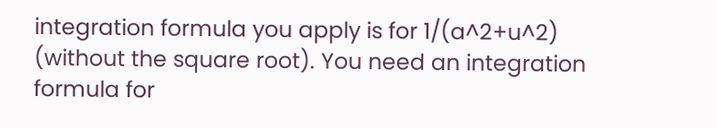integration formula you apply is for 1/(a^2+u^2) (without the square root). You need an integration formula for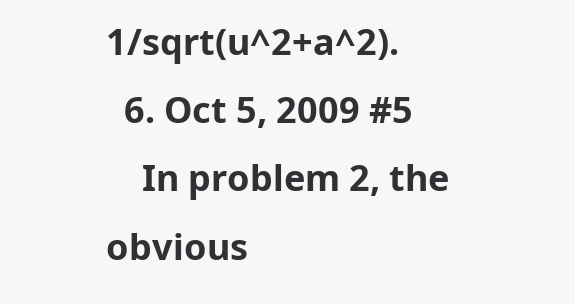1/sqrt(u^2+a^2).
  6. Oct 5, 2009 #5
    In problem 2, the obvious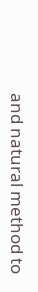and natural method to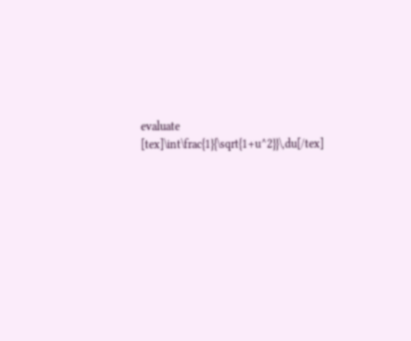evaluate [tex]\int\frac{1}{\sqrt{1+u^2}}\,du[/tex]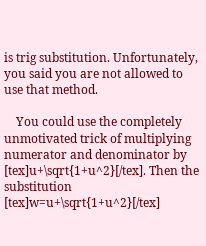is trig substitution. Unfortunately, you said you are not allowed to use that method.

    You could use the completely unmotivated trick of multiplying numerator and denominator by [tex]u+\sqrt{1+u^2}[/tex]. Then the substitution [tex]w=u+\sqrt{1+u^2}[/tex]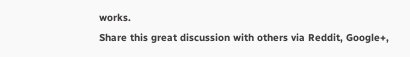works.
Share this great discussion with others via Reddit, Google+,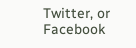Twitter, or Facebook